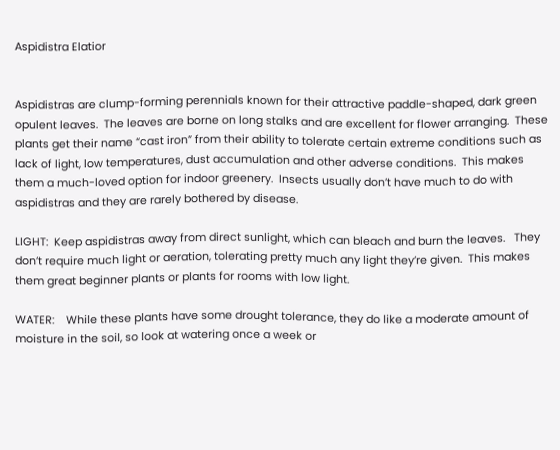Aspidistra Elatior


Aspidistras are clump-forming perennials known for their attractive paddle-shaped, dark green opulent leaves.  The leaves are borne on long stalks and are excellent for flower arranging.  These plants get their name “cast iron” from their ability to tolerate certain extreme conditions such as lack of light, low temperatures, dust accumulation and other adverse conditions.  This makes them a much-loved option for indoor greenery.  Insects usually don’t have much to do with aspidistras and they are rarely bothered by disease.

LIGHT:  Keep aspidistras away from direct sunlight, which can bleach and burn the leaves.   They don’t require much light or aeration, tolerating pretty much any light they’re given.  This makes them great beginner plants or plants for rooms with low light.

WATER:    While these plants have some drought tolerance, they do like a moderate amount of moisture in the soil, so look at watering once a week or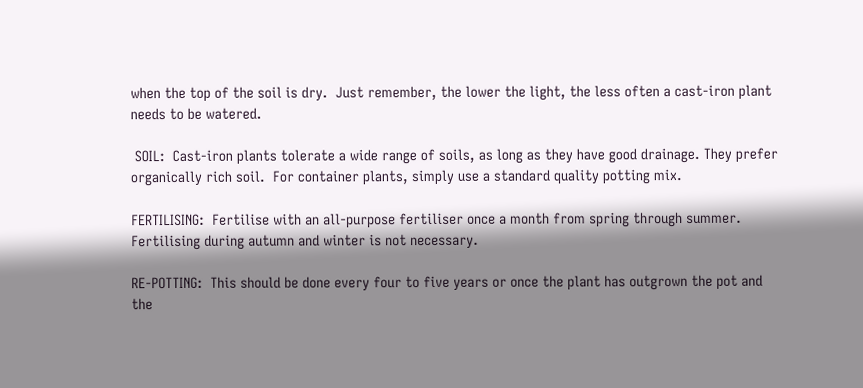when the top of the soil is dry.  Just remember, the lower the light, the less often a cast-iron plant needs to be watered.

 SOIL:  Cast-iron plants tolerate a wide range of soils, as long as they have good drainage. They prefer organically rich soil.  For container plants, simply use a standard quality potting mix.

FERTILISING:  Fertilise with an all-purpose fertiliser once a month from spring through summer.  Fertilising during autumn and winter is not necessary.

RE-POTTING:  This should be done every four to five years or once the plant has outgrown the pot and the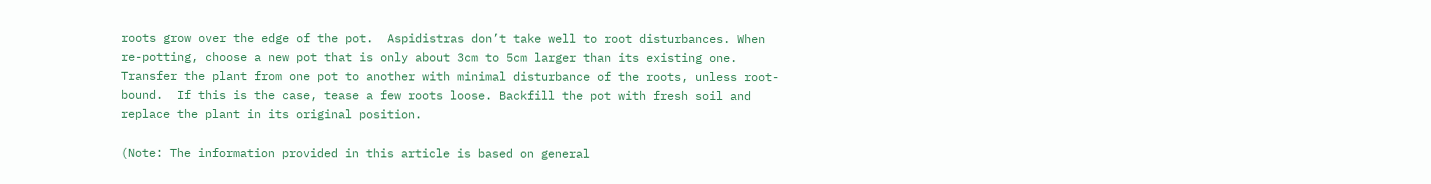roots grow over the edge of the pot.  Aspidistras don’t take well to root disturbances. When re-potting, choose a new pot that is only about 3cm to 5cm larger than its existing one. Transfer the plant from one pot to another with minimal disturbance of the roots, unless root-bound.  If this is the case, tease a few roots loose. Backfill the pot with fresh soil and replace the plant in its original position.

(Note: The information provided in this article is based on general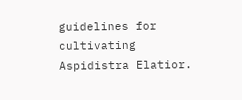guidelines for cultivating Aspidistra Elatior.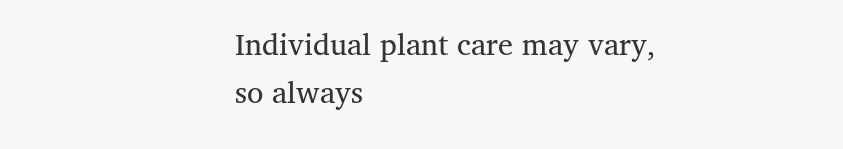Individual plant care may vary, so always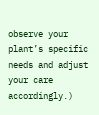observe your plant’s specific needs and adjust your care accordingly.)